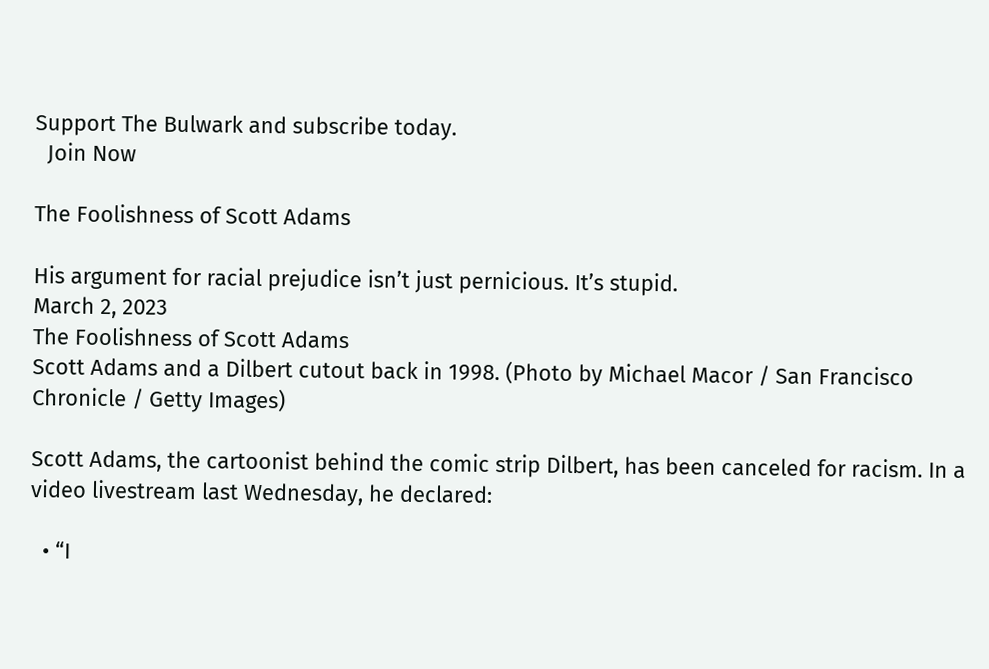Support The Bulwark and subscribe today.
  Join Now

The Foolishness of Scott Adams

His argument for racial prejudice isn’t just pernicious. It’s stupid.
March 2, 2023
The Foolishness of Scott Adams
Scott Adams and a Dilbert cutout back in 1998. (Photo by Michael Macor / San Francisco Chronicle / Getty Images)

Scott Adams, the cartoonist behind the comic strip Dilbert, has been canceled for racism. In a video livestream last Wednesday, he declared:

  • “I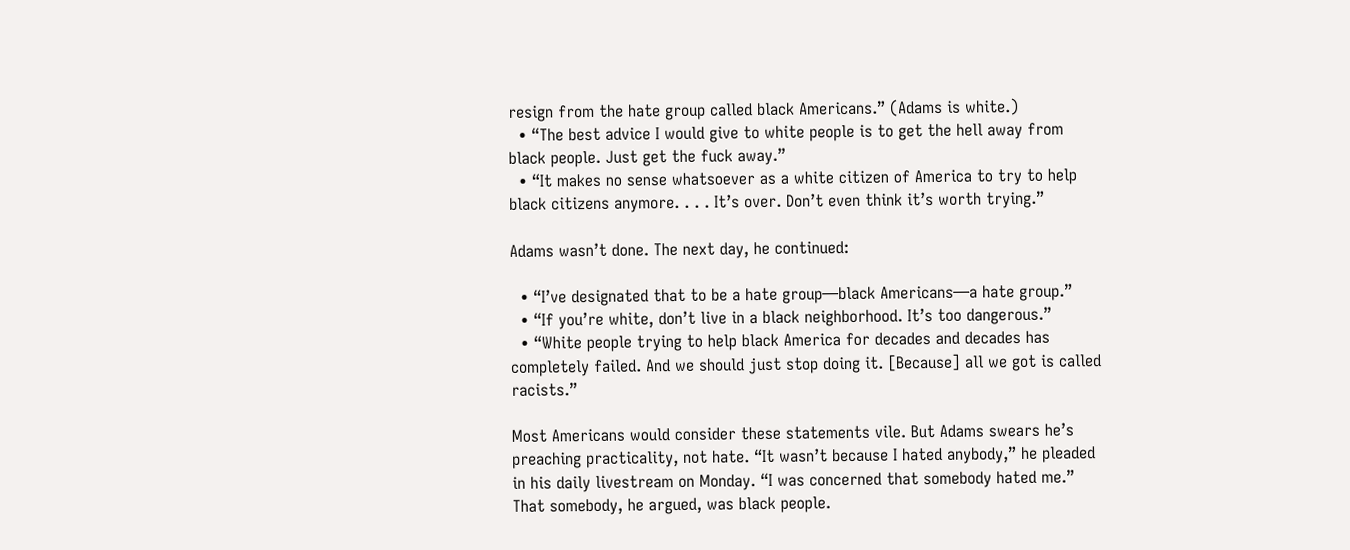resign from the hate group called black Americans.” (Adams is white.)
  • “The best advice I would give to white people is to get the hell away from black people. Just get the fuck away.”
  • “It makes no sense whatsoever as a white citizen of America to try to help black citizens anymore. . . . It’s over. Don’t even think it’s worth trying.”

Adams wasn’t done. The next day, he continued:

  • “I’ve designated that to be a hate group—black Americans—a hate group.”
  • “If you’re white, don’t live in a black neighborhood. It’s too dangerous.”
  • “White people trying to help black America for decades and decades has completely failed. And we should just stop doing it. [Because] all we got is called racists.”

Most Americans would consider these statements vile. But Adams swears he’s preaching practicality, not hate. “It wasn’t because I hated anybody,” he pleaded in his daily livestream on Monday. “I was concerned that somebody hated me.” That somebody, he argued, was black people.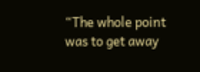“The whole point was to get away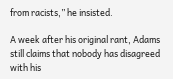from racists,” he insisted.

A week after his original rant, Adams still claims that nobody has disagreed with his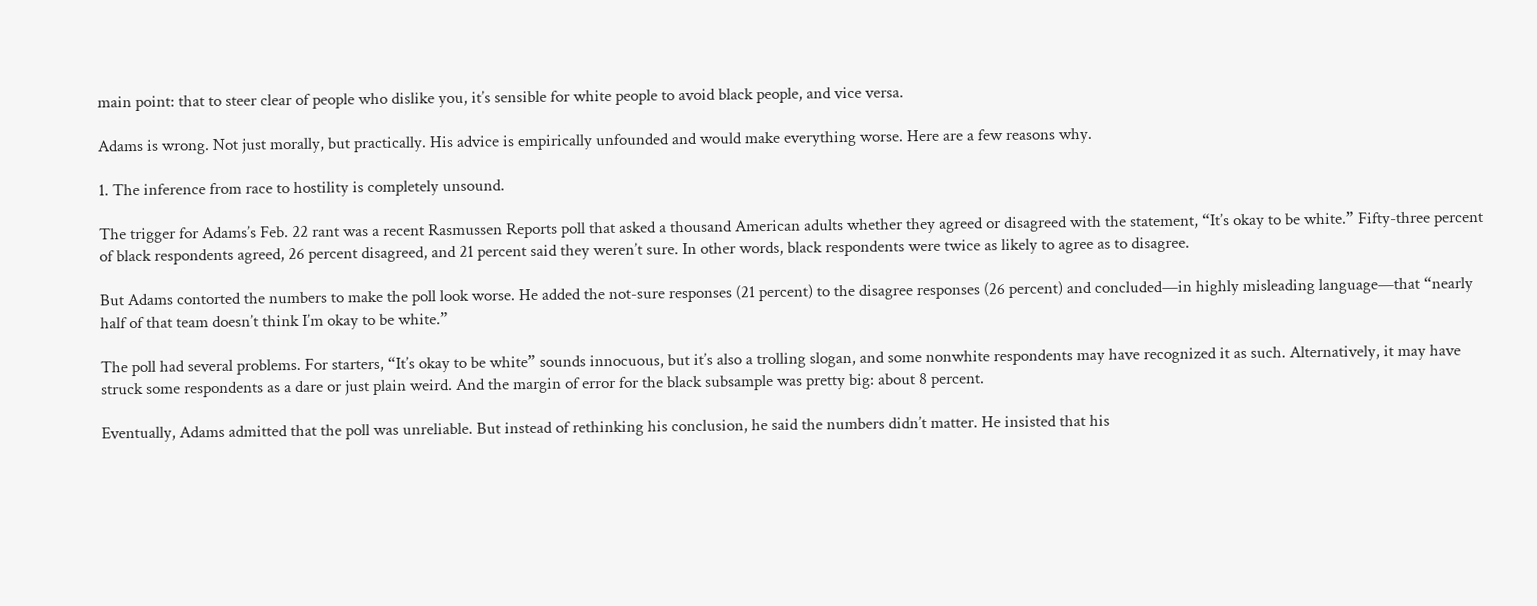main point: that to steer clear of people who dislike you, it’s sensible for white people to avoid black people, and vice versa.

Adams is wrong. Not just morally, but practically. His advice is empirically unfounded and would make everything worse. Here are a few reasons why.

1. The inference from race to hostility is completely unsound.

The trigger for Adams’s Feb. 22 rant was a recent Rasmussen Reports poll that asked a thousand American adults whether they agreed or disagreed with the statement, “It’s okay to be white.” Fifty-three percent of black respondents agreed, 26 percent disagreed, and 21 percent said they weren’t sure. In other words, black respondents were twice as likely to agree as to disagree.

But Adams contorted the numbers to make the poll look worse. He added the not-sure responses (21 percent) to the disagree responses (26 percent) and concluded—in highly misleading language—that “nearly half of that team doesn’t think I’m okay to be white.”

The poll had several problems. For starters, “It’s okay to be white” sounds innocuous, but it’s also a trolling slogan, and some nonwhite respondents may have recognized it as such. Alternatively, it may have struck some respondents as a dare or just plain weird. And the margin of error for the black subsample was pretty big: about 8 percent.

Eventually, Adams admitted that the poll was unreliable. But instead of rethinking his conclusion, he said the numbers didn’t matter. He insisted that his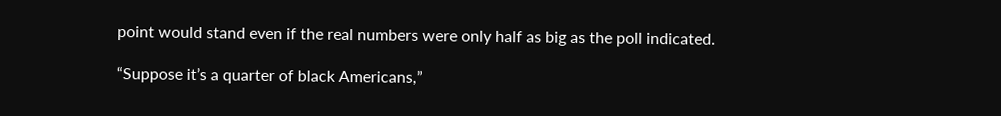point would stand even if the real numbers were only half as big as the poll indicated.

“Suppose it’s a quarter of black Americans,”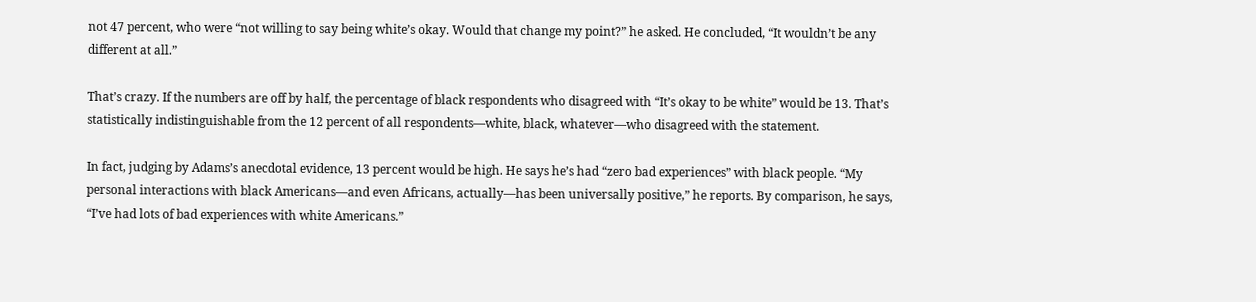not 47 percent, who were “not willing to say being white’s okay. Would that change my point?” he asked. He concluded, “It wouldn’t be any different at all.”

That’s crazy. If the numbers are off by half, the percentage of black respondents who disagreed with “It’s okay to be white” would be 13. That’s statistically indistinguishable from the 12 percent of all respondents—white, black, whatever—who disagreed with the statement.

In fact, judging by Adams’s anecdotal evidence, 13 percent would be high. He says he’s had “zero bad experiences” with black people. “My personal interactions with black Americans—and even Africans, actually—has been universally positive,” he reports. By comparison, he says, “I’ve had lots of bad experiences with white Americans.”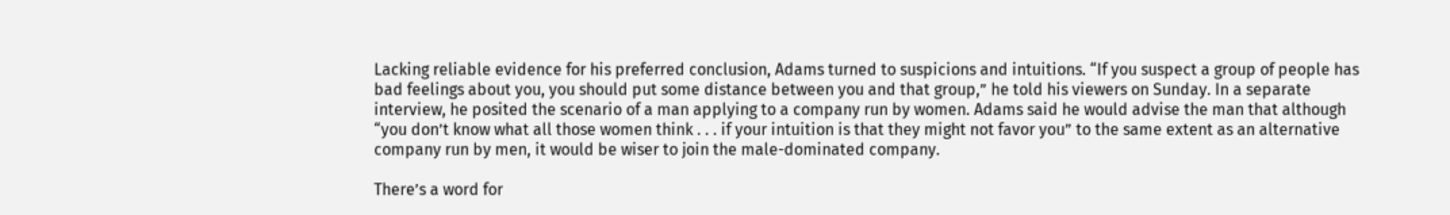Lacking reliable evidence for his preferred conclusion, Adams turned to suspicions and intuitions. “If you suspect a group of people has bad feelings about you, you should put some distance between you and that group,” he told his viewers on Sunday. In a separate interview, he posited the scenario of a man applying to a company run by women. Adams said he would advise the man that although “you don’t know what all those women think . . . if your intuition is that they might not favor you” to the same extent as an alternative company run by men, it would be wiser to join the male-dominated company.

There’s a word for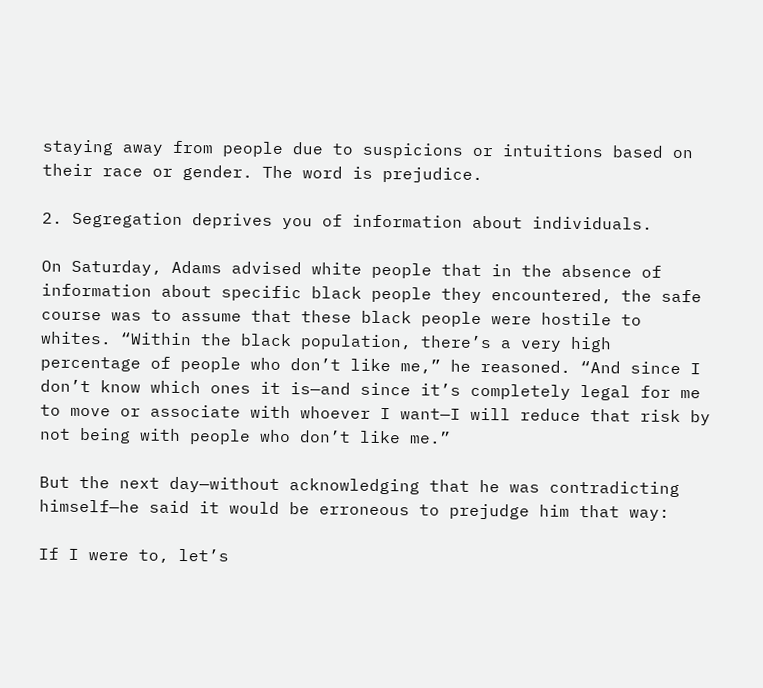staying away from people due to suspicions or intuitions based on their race or gender. The word is prejudice.

2. Segregation deprives you of information about individuals.

On Saturday, Adams advised white people that in the absence of information about specific black people they encountered, the safe course was to assume that these black people were hostile to whites. “Within the black population, there’s a very high percentage of people who don’t like me,” he reasoned. “And since I don’t know which ones it is—and since it’s completely legal for me to move or associate with whoever I want—I will reduce that risk by not being with people who don’t like me.”

But the next day—without acknowledging that he was contradicting himself—he said it would be erroneous to prejudge him that way:

If I were to, let’s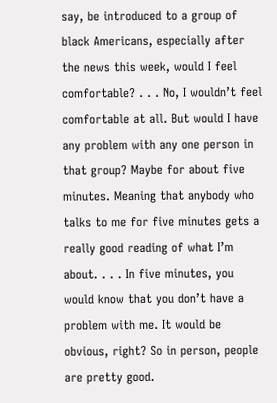say, be introduced to a group of black Americans, especially after the news this week, would I feel comfortable? . . . No, I wouldn’t feel comfortable at all. But would I have any problem with any one person in that group? Maybe for about five minutes. Meaning that anybody who talks to me for five minutes gets a really good reading of what I’m about. . . . In five minutes, you would know that you don’t have a problem with me. It would be obvious, right? So in person, people are pretty good.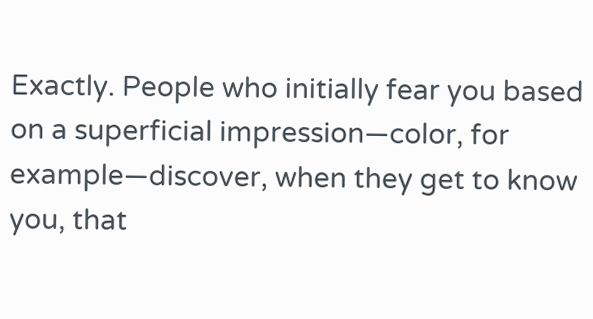Exactly. People who initially fear you based on a superficial impression—color, for example—discover, when they get to know you, that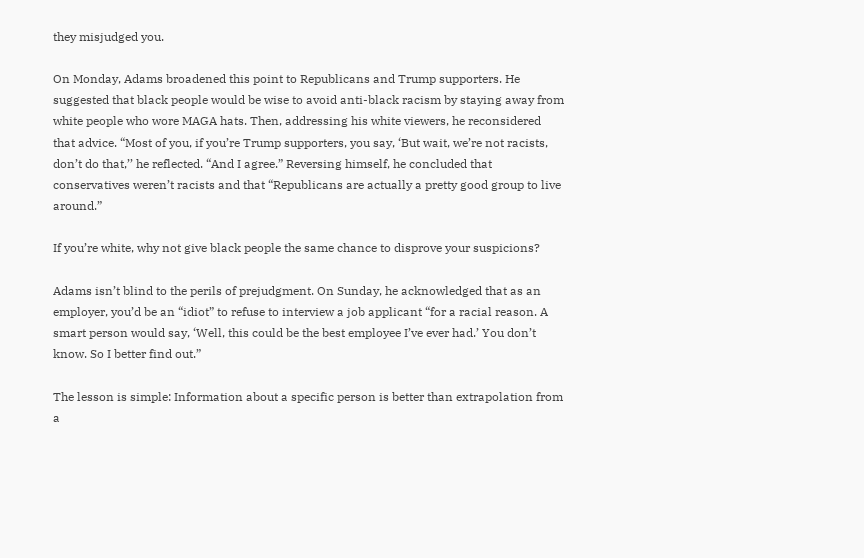they misjudged you.

On Monday, Adams broadened this point to Republicans and Trump supporters. He suggested that black people would be wise to avoid anti-black racism by staying away from white people who wore MAGA hats. Then, addressing his white viewers, he reconsidered that advice. “Most of you, if you’re Trump supporters, you say, ‘But wait, we’re not racists, don’t do that,’’ he reflected. “And I agree.” Reversing himself, he concluded that conservatives weren’t racists and that “Republicans are actually a pretty good group to live around.”

If you’re white, why not give black people the same chance to disprove your suspicions?

Adams isn’t blind to the perils of prejudgment. On Sunday, he acknowledged that as an employer, you’d be an “idiot” to refuse to interview a job applicant “for a racial reason. A smart person would say, ‘Well, this could be the best employee I’ve ever had.’ You don’t know. So I better find out.”

The lesson is simple: Information about a specific person is better than extrapolation from a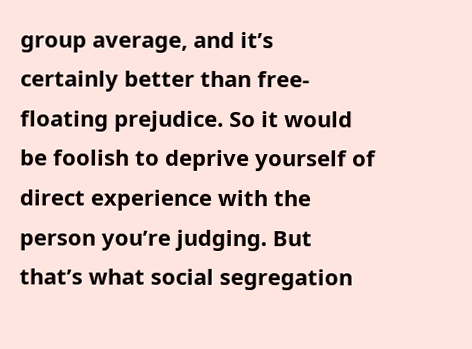group average, and it’s certainly better than free-floating prejudice. So it would be foolish to deprive yourself of direct experience with the person you’re judging. But that’s what social segregation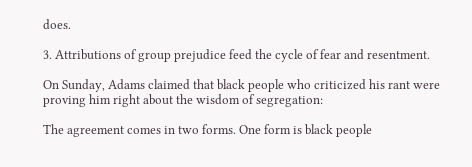does.

3. Attributions of group prejudice feed the cycle of fear and resentment.

On Sunday, Adams claimed that black people who criticized his rant were proving him right about the wisdom of segregation:

The agreement comes in two forms. One form is black people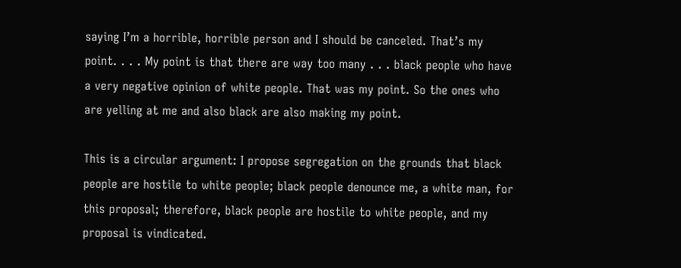saying I’m a horrible, horrible person and I should be canceled. That’s my point. . . . My point is that there are way too many . . . black people who have a very negative opinion of white people. That was my point. So the ones who are yelling at me and also black are also making my point.

This is a circular argument: I propose segregation on the grounds that black people are hostile to white people; black people denounce me, a white man, for this proposal; therefore, black people are hostile to white people, and my proposal is vindicated.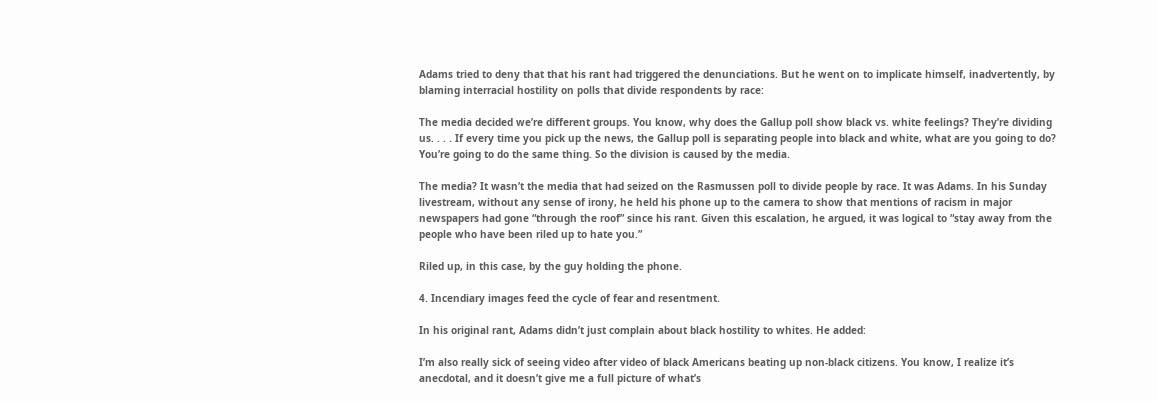Adams tried to deny that that his rant had triggered the denunciations. But he went on to implicate himself, inadvertently, by blaming interracial hostility on polls that divide respondents by race:

The media decided we’re different groups. You know, why does the Gallup poll show black vs. white feelings? They’re dividing us. . . . If every time you pick up the news, the Gallup poll is separating people into black and white, what are you going to do? You’re going to do the same thing. So the division is caused by the media.

The media? It wasn’t the media that had seized on the Rasmussen poll to divide people by race. It was Adams. In his Sunday livestream, without any sense of irony, he held his phone up to the camera to show that mentions of racism in major newspapers had gone “through the roof” since his rant. Given this escalation, he argued, it was logical to “stay away from the people who have been riled up to hate you.”

Riled up, in this case, by the guy holding the phone.

4. Incendiary images feed the cycle of fear and resentment.

In his original rant, Adams didn’t just complain about black hostility to whites. He added:

I’m also really sick of seeing video after video of black Americans beating up non-black citizens. You know, I realize it’s anecdotal, and it doesn’t give me a full picture of what’s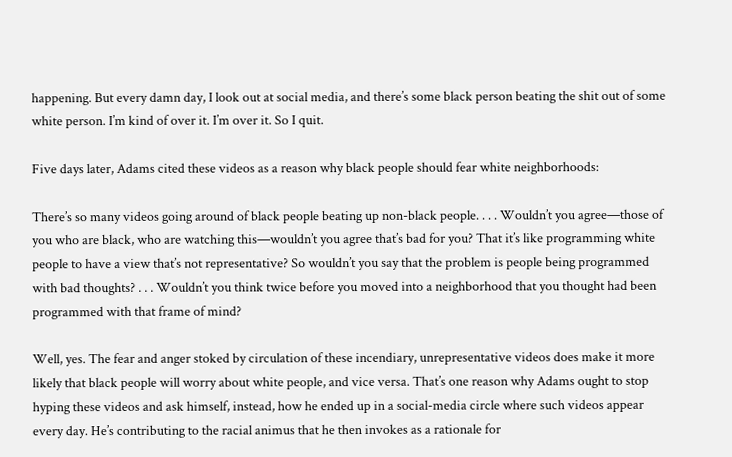happening. But every damn day, I look out at social media, and there’s some black person beating the shit out of some white person. I’m kind of over it. I’m over it. So I quit.

Five days later, Adams cited these videos as a reason why black people should fear white neighborhoods:

There’s so many videos going around of black people beating up non-black people. . . . Wouldn’t you agree—those of you who are black, who are watching this—wouldn’t you agree that’s bad for you? That it’s like programming white people to have a view that’s not representative? So wouldn’t you say that the problem is people being programmed with bad thoughts? . . . Wouldn’t you think twice before you moved into a neighborhood that you thought had been programmed with that frame of mind?

Well, yes. The fear and anger stoked by circulation of these incendiary, unrepresentative videos does make it more likely that black people will worry about white people, and vice versa. That’s one reason why Adams ought to stop hyping these videos and ask himself, instead, how he ended up in a social-media circle where such videos appear every day. He’s contributing to the racial animus that he then invokes as a rationale for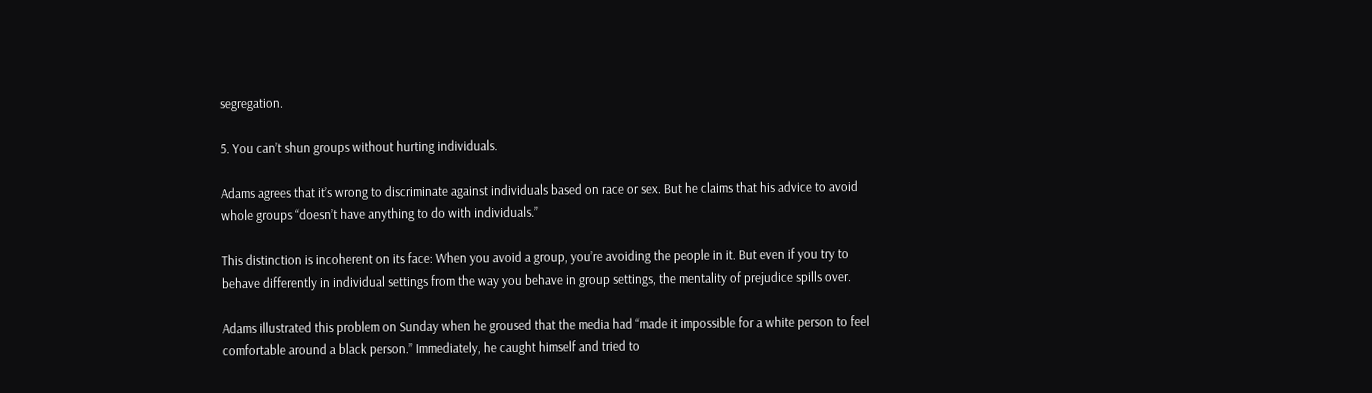segregation.

5. You can’t shun groups without hurting individuals.

Adams agrees that it’s wrong to discriminate against individuals based on race or sex. But he claims that his advice to avoid whole groups “doesn’t have anything to do with individuals.”

This distinction is incoherent on its face: When you avoid a group, you’re avoiding the people in it. But even if you try to behave differently in individual settings from the way you behave in group settings, the mentality of prejudice spills over.

Adams illustrated this problem on Sunday when he groused that the media had “made it impossible for a white person to feel comfortable around a black person.” Immediately, he caught himself and tried to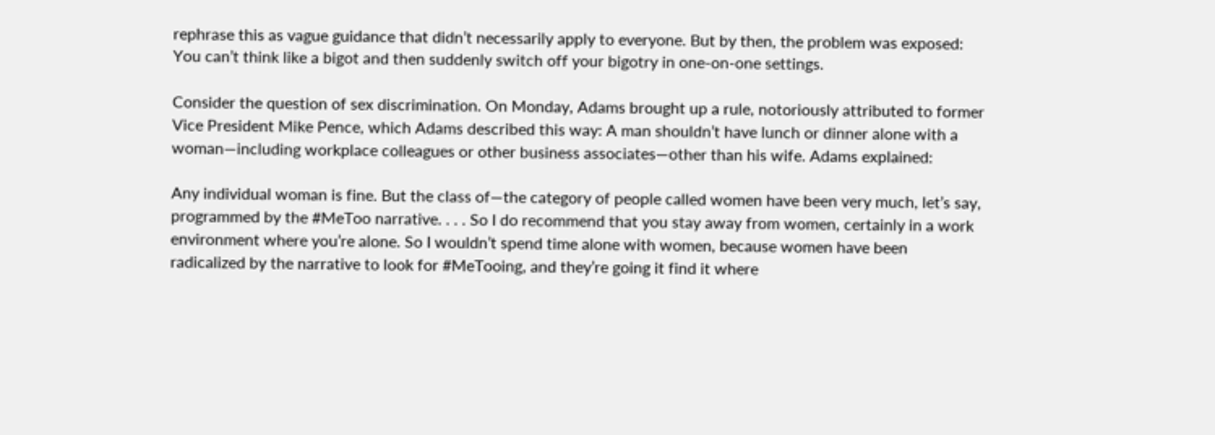rephrase this as vague guidance that didn’t necessarily apply to everyone. But by then, the problem was exposed: You can’t think like a bigot and then suddenly switch off your bigotry in one-on-one settings.

Consider the question of sex discrimination. On Monday, Adams brought up a rule, notoriously attributed to former Vice President Mike Pence, which Adams described this way: A man shouldn’t have lunch or dinner alone with a woman—including workplace colleagues or other business associates—other than his wife. Adams explained:

Any individual woman is fine. But the class of—the category of people called women have been very much, let’s say, programmed by the #MeToo narrative. . . . So I do recommend that you stay away from women, certainly in a work environment where you’re alone. So I wouldn’t spend time alone with women, because women have been radicalized by the narrative to look for #MeTooing, and they’re going it find it where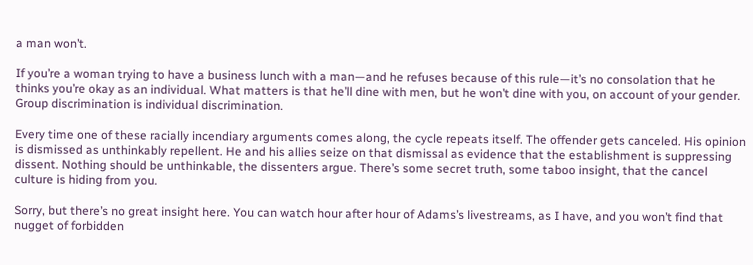a man won’t.

If you’re a woman trying to have a business lunch with a man—and he refuses because of this rule—it’s no consolation that he thinks you’re okay as an individual. What matters is that he’ll dine with men, but he won’t dine with you, on account of your gender. Group discrimination is individual discrimination.

Every time one of these racially incendiary arguments comes along, the cycle repeats itself. The offender gets canceled. His opinion is dismissed as unthinkably repellent. He and his allies seize on that dismissal as evidence that the establishment is suppressing dissent. Nothing should be unthinkable, the dissenters argue. There’s some secret truth, some taboo insight, that the cancel culture is hiding from you.

Sorry, but there’s no great insight here. You can watch hour after hour of Adams’s livestreams, as I have, and you won’t find that nugget of forbidden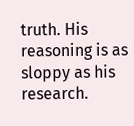truth. His reasoning is as sloppy as his research.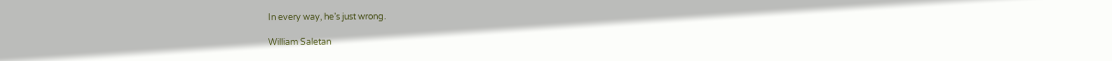In every way, he’s just wrong.

William Saletan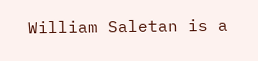William Saletan is a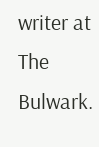writer at The Bulwark.